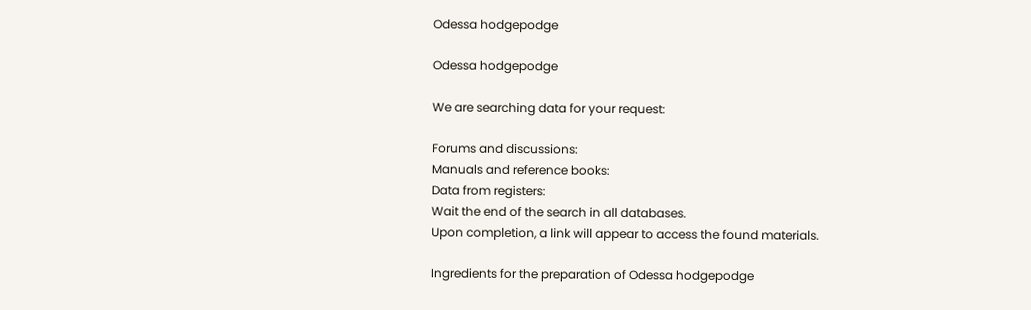Odessa hodgepodge

Odessa hodgepodge

We are searching data for your request:

Forums and discussions:
Manuals and reference books:
Data from registers:
Wait the end of the search in all databases.
Upon completion, a link will appear to access the found materials.

Ingredients for the preparation of Odessa hodgepodge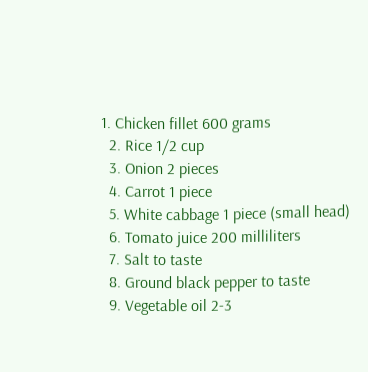1. Chicken fillet 600 grams
  2. Rice 1/2 cup
  3. Onion 2 pieces
  4. Carrot 1 piece
  5. White cabbage 1 piece (small head)
  6. Tomato juice 200 milliliters
  7. Salt to taste
  8. Ground black pepper to taste
  9. Vegetable oil 2-3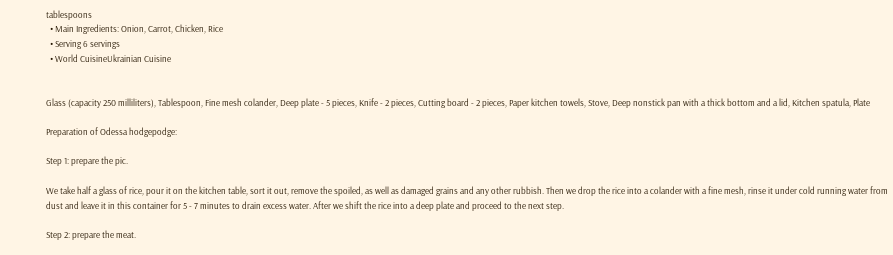tablespoons
  • Main Ingredients: Onion, Carrot, Chicken, Rice
  • Serving 6 servings
  • World CuisineUkrainian Cuisine


Glass (capacity 250 milliliters), Tablespoon, Fine mesh colander, Deep plate - 5 pieces, Knife - 2 pieces, Cutting board - 2 pieces, Paper kitchen towels, Stove, Deep nonstick pan with a thick bottom and a lid, Kitchen spatula, Plate

Preparation of Odessa hodgepodge:

Step 1: prepare the pic.

We take half a glass of rice, pour it on the kitchen table, sort it out, remove the spoiled, as well as damaged grains and any other rubbish. Then we drop the rice into a colander with a fine mesh, rinse it under cold running water from dust and leave it in this container for 5 - 7 minutes to drain excess water. After we shift the rice into a deep plate and proceed to the next step.

Step 2: prepare the meat.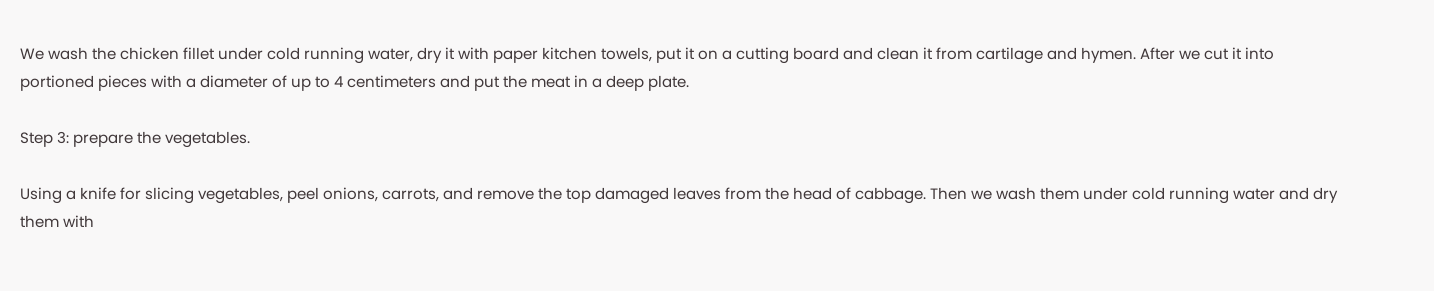We wash the chicken fillet under cold running water, dry it with paper kitchen towels, put it on a cutting board and clean it from cartilage and hymen. After we cut it into portioned pieces with a diameter of up to 4 centimeters and put the meat in a deep plate.

Step 3: prepare the vegetables.

Using a knife for slicing vegetables, peel onions, carrots, and remove the top damaged leaves from the head of cabbage. Then we wash them under cold running water and dry them with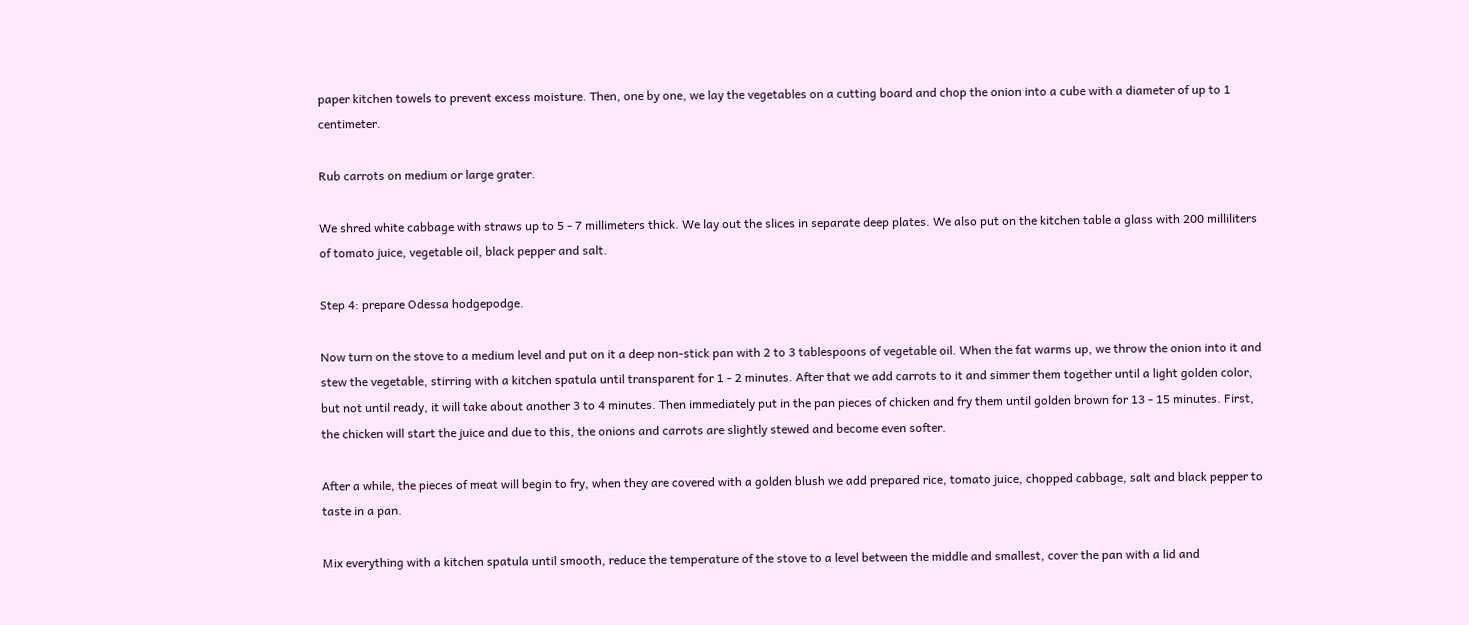paper kitchen towels to prevent excess moisture. Then, one by one, we lay the vegetables on a cutting board and chop the onion into a cube with a diameter of up to 1 centimeter.

Rub carrots on medium or large grater.

We shred white cabbage with straws up to 5 - 7 millimeters thick. We lay out the slices in separate deep plates. We also put on the kitchen table a glass with 200 milliliters of tomato juice, vegetable oil, black pepper and salt.

Step 4: prepare Odessa hodgepodge.

Now turn on the stove to a medium level and put on it a deep non-stick pan with 2 to 3 tablespoons of vegetable oil. When the fat warms up, we throw the onion into it and stew the vegetable, stirring with a kitchen spatula until transparent for 1 - 2 minutes. After that we add carrots to it and simmer them together until a light golden color, but not until ready, it will take about another 3 to 4 minutes. Then immediately put in the pan pieces of chicken and fry them until golden brown for 13 - 15 minutes. First, the chicken will start the juice and due to this, the onions and carrots are slightly stewed and become even softer.

After a while, the pieces of meat will begin to fry, when they are covered with a golden blush we add prepared rice, tomato juice, chopped cabbage, salt and black pepper to taste in a pan.

Mix everything with a kitchen spatula until smooth, reduce the temperature of the stove to a level between the middle and smallest, cover the pan with a lid and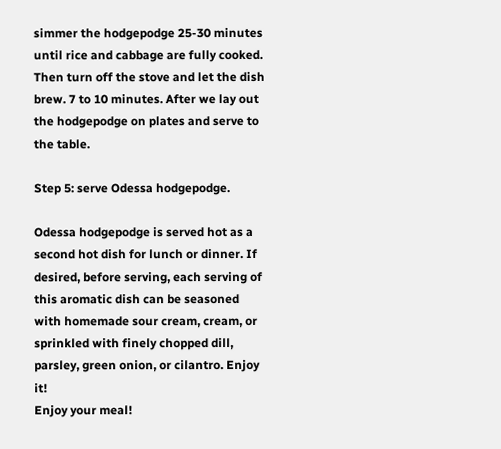simmer the hodgepodge 25-30 minutes until rice and cabbage are fully cooked. Then turn off the stove and let the dish brew. 7 to 10 minutes. After we lay out the hodgepodge on plates and serve to the table.

Step 5: serve Odessa hodgepodge.

Odessa hodgepodge is served hot as a second hot dish for lunch or dinner. If desired, before serving, each serving of this aromatic dish can be seasoned with homemade sour cream, cream, or sprinkled with finely chopped dill, parsley, green onion, or cilantro. Enjoy it!
Enjoy your meal!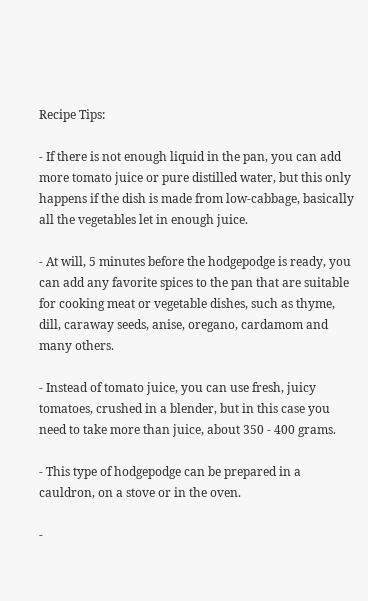Recipe Tips:

- If there is not enough liquid in the pan, you can add more tomato juice or pure distilled water, but this only happens if the dish is made from low-cabbage, basically all the vegetables let in enough juice.

- At will, 5 minutes before the hodgepodge is ready, you can add any favorite spices to the pan that are suitable for cooking meat or vegetable dishes, such as thyme, dill, caraway seeds, anise, oregano, cardamom and many others.

- Instead of tomato juice, you can use fresh, juicy tomatoes, crushed in a blender, but in this case you need to take more than juice, about 350 - 400 grams.

- This type of hodgepodge can be prepared in a cauldron, on a stove or in the oven.

-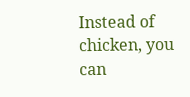Instead of chicken, you can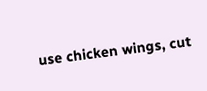use chicken wings, cut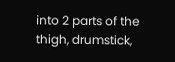into 2 parts of the thigh, drumstick,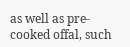as well as pre-cooked offal, such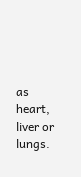as heart, liver or lungs.